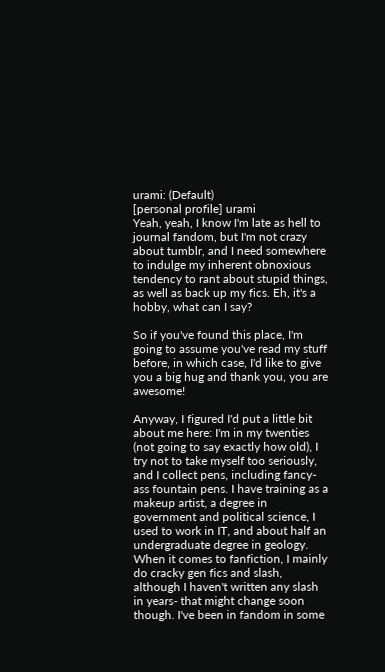urami: (Default)
[personal profile] urami
Yeah, yeah, I know I'm late as hell to journal fandom, but I'm not crazy about tumblr, and I need somewhere to indulge my inherent obnoxious tendency to rant about stupid things, as well as back up my fics. Eh, it's a hobby, what can I say?

So if you've found this place, I'm going to assume you've read my stuff before, in which case, I'd like to give you a big hug and thank you, you are awesome!

Anyway, I figured I'd put a little bit about me here: I'm in my twenties (not going to say exactly how old), I try not to take myself too seriously, and I collect pens, including fancy-ass fountain pens. I have training as a makeup artist, a degree in government and political science, I used to work in IT, and about half an undergraduate degree in geology. When it comes to fanfiction, I mainly do cracky gen fics and slash, although I haven't written any slash in years- that might change soon though. I've been in fandom in some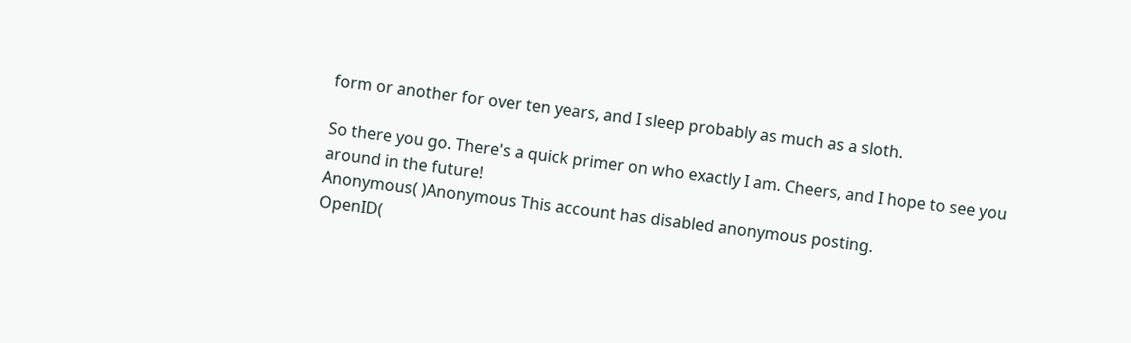form or another for over ten years, and I sleep probably as much as a sloth.

So there you go. There's a quick primer on who exactly I am. Cheers, and I hope to see you around in the future!
Anonymous( )Anonymous This account has disabled anonymous posting.
OpenID(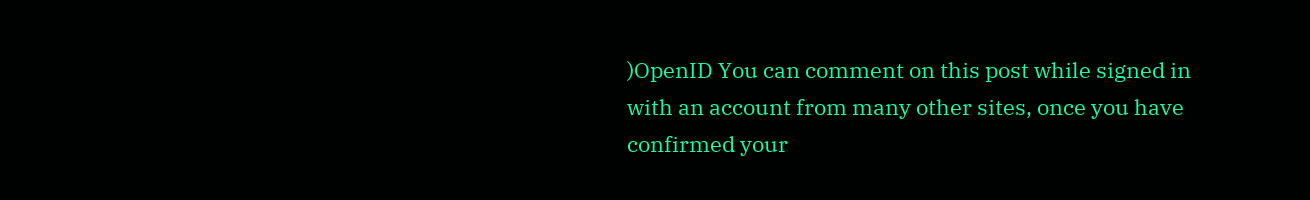)OpenID You can comment on this post while signed in with an account from many other sites, once you have confirmed your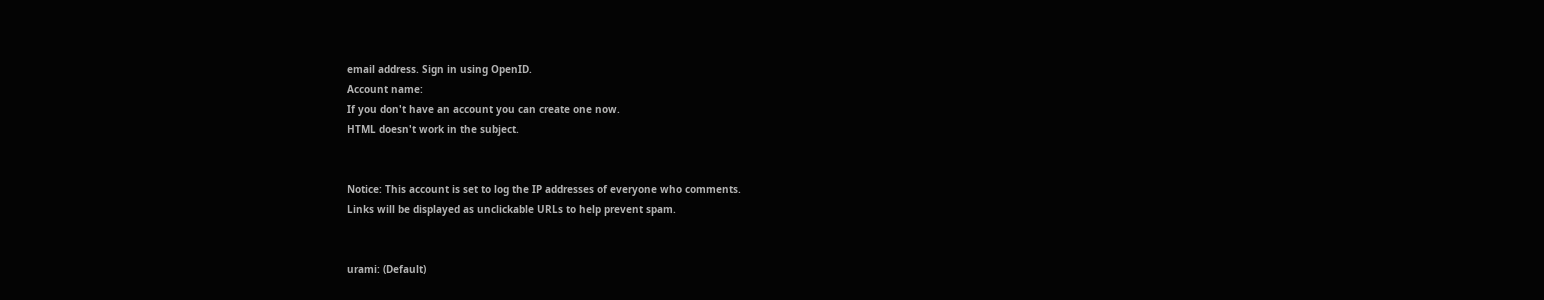email address. Sign in using OpenID.
Account name:
If you don't have an account you can create one now.
HTML doesn't work in the subject.


Notice: This account is set to log the IP addresses of everyone who comments.
Links will be displayed as unclickable URLs to help prevent spam.


urami: (Default)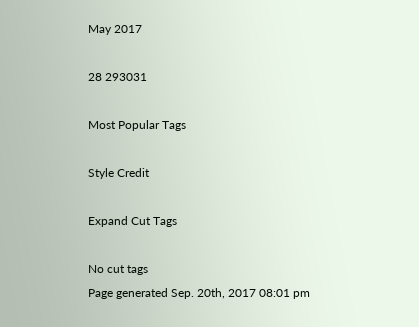May 2017

28 293031

Most Popular Tags

Style Credit

Expand Cut Tags

No cut tags
Page generated Sep. 20th, 2017 08:01 pm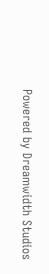Powered by Dreamwidth Studios